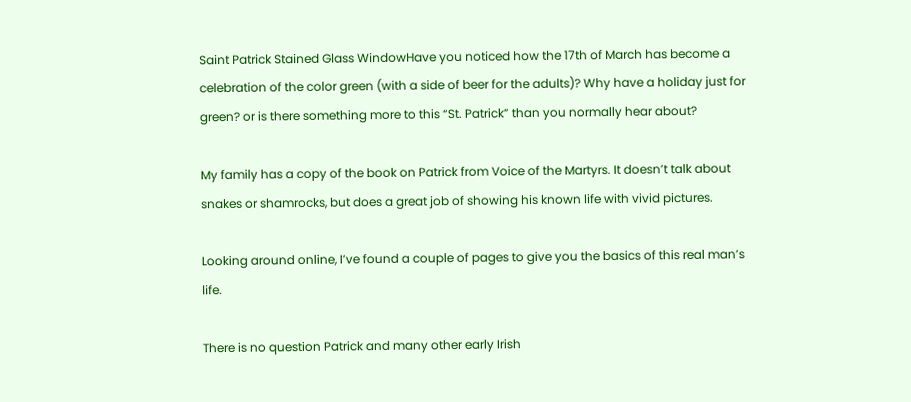Saint Patrick Stained Glass WindowHave you noticed how the 17th of March has become a celebration of the color green (with a side of beer for the adults)? Why have a holiday just for green? or is there something more to this “St. Patrick” than you normally hear about?

My family has a copy of the book on Patrick from Voice of the Martyrs. It doesn’t talk about snakes or shamrocks, but does a great job of showing his known life with vivid pictures.

Looking around online, I’ve found a couple of pages to give you the basics of this real man’s life.

There is no question Patrick and many other early Irish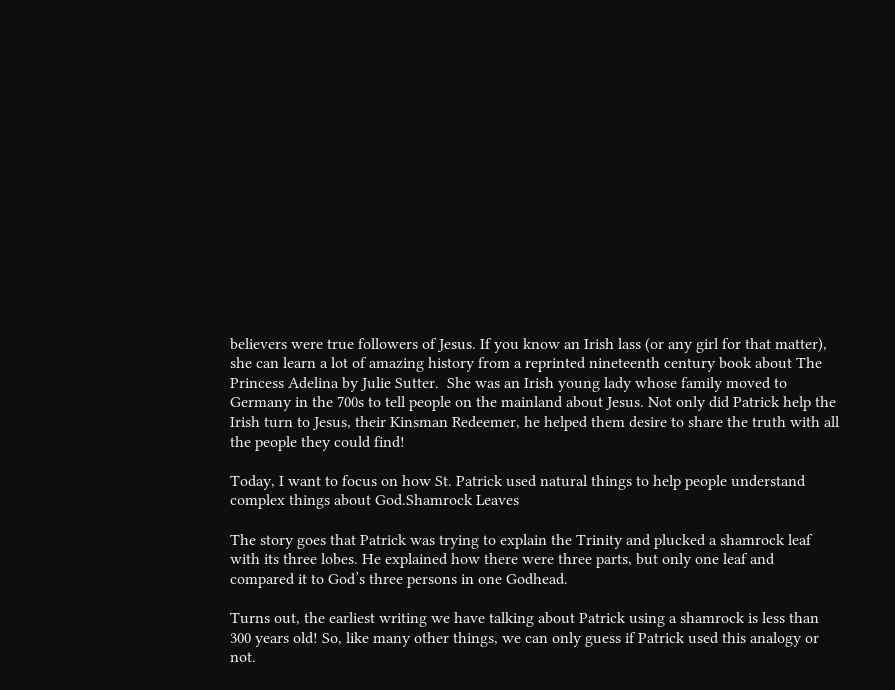believers were true followers of Jesus. If you know an Irish lass (or any girl for that matter), she can learn a lot of amazing history from a reprinted nineteenth century book about The Princess Adelina by Julie Sutter.  She was an Irish young lady whose family moved to Germany in the 700s to tell people on the mainland about Jesus. Not only did Patrick help the Irish turn to Jesus, their Kinsman Redeemer, he helped them desire to share the truth with all the people they could find!

Today, I want to focus on how St. Patrick used natural things to help people understand complex things about God.Shamrock Leaves

The story goes that Patrick was trying to explain the Trinity and plucked a shamrock leaf with its three lobes. He explained how there were three parts, but only one leaf and compared it to God’s three persons in one Godhead.

Turns out, the earliest writing we have talking about Patrick using a shamrock is less than 300 years old! So, like many other things, we can only guess if Patrick used this analogy or not.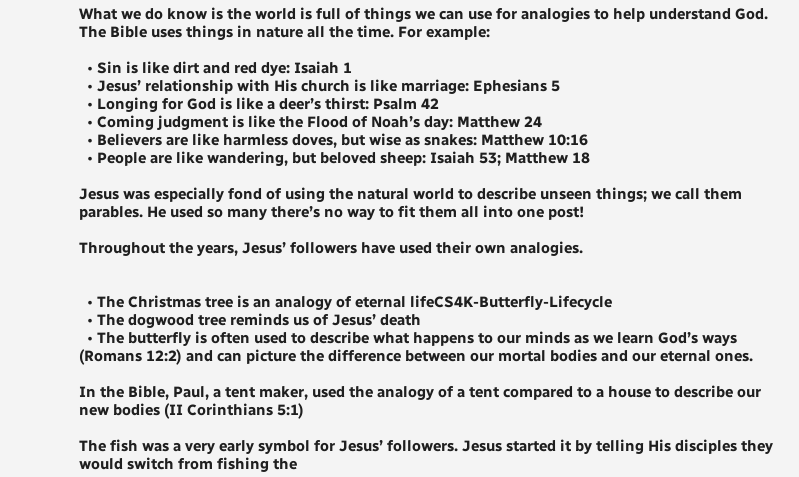What we do know is the world is full of things we can use for analogies to help understand God. The Bible uses things in nature all the time. For example:

  • Sin is like dirt and red dye: Isaiah 1
  • Jesus’ relationship with His church is like marriage: Ephesians 5
  • Longing for God is like a deer’s thirst: Psalm 42
  • Coming judgment is like the Flood of Noah’s day: Matthew 24
  • Believers are like harmless doves, but wise as snakes: Matthew 10:16
  • People are like wandering, but beloved sheep: Isaiah 53; Matthew 18

Jesus was especially fond of using the natural world to describe unseen things; we call them parables. He used so many there’s no way to fit them all into one post!

Throughout the years, Jesus’ followers have used their own analogies.


  • The Christmas tree is an analogy of eternal lifeCS4K-Butterfly-Lifecycle
  • The dogwood tree reminds us of Jesus’ death
  • The butterfly is often used to describe what happens to our minds as we learn God’s ways (Romans 12:2) and can picture the difference between our mortal bodies and our eternal ones.

In the Bible, Paul, a tent maker, used the analogy of a tent compared to a house to describe our new bodies (II Corinthians 5:1)

The fish was a very early symbol for Jesus’ followers. Jesus started it by telling His disciples they would switch from fishing the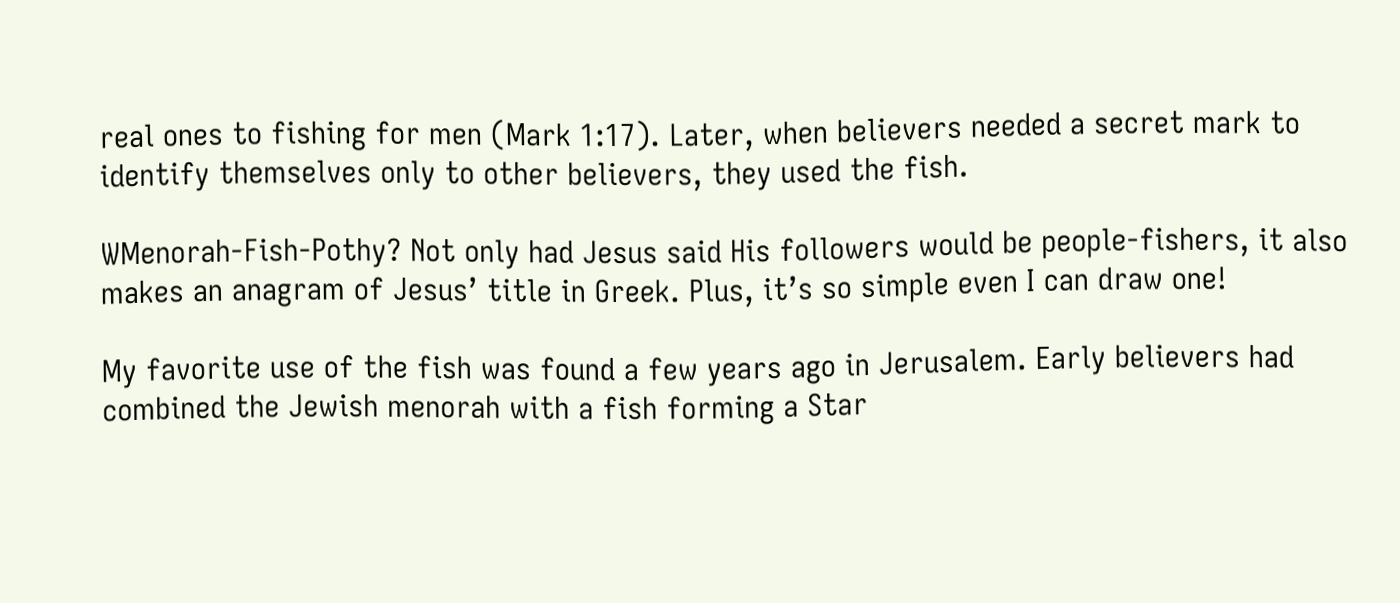real ones to fishing for men (Mark 1:17). Later, when believers needed a secret mark to identify themselves only to other believers, they used the fish.

WMenorah-Fish-Pothy? Not only had Jesus said His followers would be people-fishers, it also makes an anagram of Jesus’ title in Greek. Plus, it’s so simple even I can draw one!

My favorite use of the fish was found a few years ago in Jerusalem. Early believers had combined the Jewish menorah with a fish forming a Star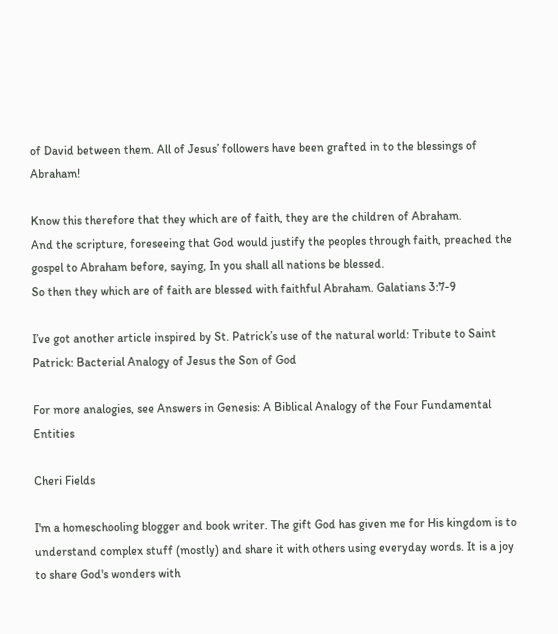of David between them. All of Jesus’ followers have been grafted in to the blessings of Abraham!

Know this therefore that they which are of faith, they are the children of Abraham.
And the scripture, foreseeing that God would justify the peoples through faith, preached the gospel to Abraham before, saying, In you shall all nations be blessed.
So then they which are of faith are blessed with faithful Abraham. Galatians 3:7-9

I’ve got another article inspired by St. Patrick’s use of the natural world: Tribute to Saint Patrick: Bacterial Analogy of Jesus the Son of God

For more analogies, see Answers in Genesis: A Biblical Analogy of the Four Fundamental Entities

Cheri Fields

I'm a homeschooling blogger and book writer. The gift God has given me for His kingdom is to understand complex stuff (mostly) and share it with others using everyday words. It is a joy to share God's wonders with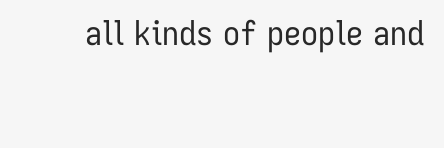all kinds of people and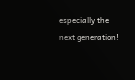especially the next generation!